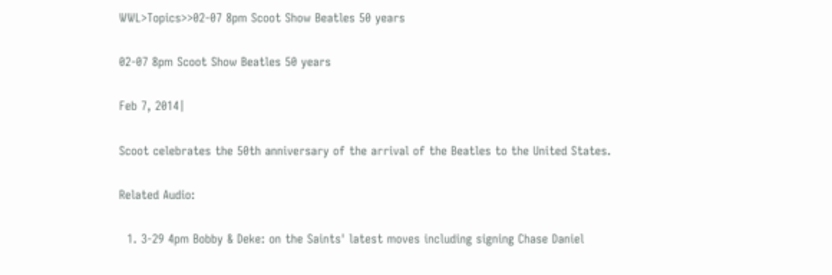WWL>Topics>>02-07 8pm Scoot Show Beatles 50 years

02-07 8pm Scoot Show Beatles 50 years

Feb 7, 2014|

Scoot celebrates the 50th anniversary of the arrival of the Beatles to the United States.

Related Audio:

  1. 3-29 4pm Bobby & Deke: on the Saints' latest moves including signing Chase Daniel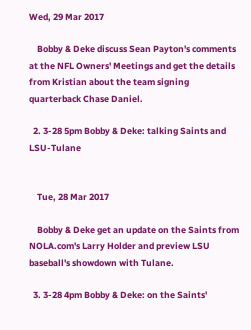Wed, 29 Mar 2017

    Bobby & Deke discuss Sean Payton's comments at the NFL Owners' Meetings and get the details from Kristian about the team signing quarterback Chase Daniel.

  2. 3-28 5pm Bobby & Deke: talking Saints and LSU-Tulane


    Tue, 28 Mar 2017

    Bobby & Deke get an update on the Saints from NOLA.com's Larry Holder and preview LSU baseball's showdown with Tulane.

  3. 3-28 4pm Bobby & Deke: on the Saints'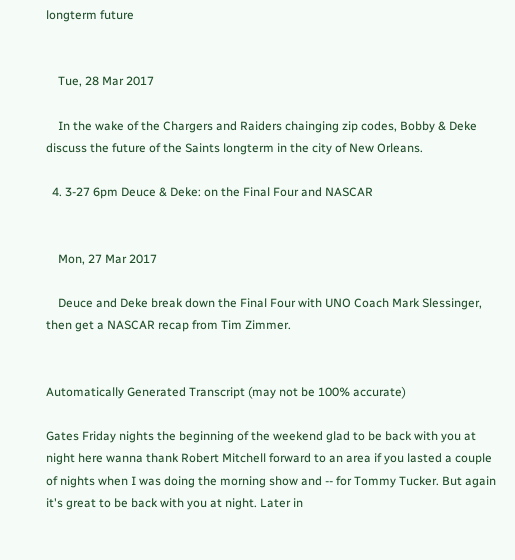longterm future


    Tue, 28 Mar 2017

    In the wake of the Chargers and Raiders chainging zip codes, Bobby & Deke discuss the future of the Saints longterm in the city of New Orleans.

  4. 3-27 6pm Deuce & Deke: on the Final Four and NASCAR


    Mon, 27 Mar 2017

    Deuce and Deke break down the Final Four with UNO Coach Mark Slessinger, then get a NASCAR recap from Tim Zimmer.


Automatically Generated Transcript (may not be 100% accurate)

Gates Friday nights the beginning of the weekend glad to be back with you at night here wanna thank Robert Mitchell forward to an area if you lasted a couple of nights when I was doing the morning show and -- for Tommy Tucker. But again it's great to be back with you at night. Later in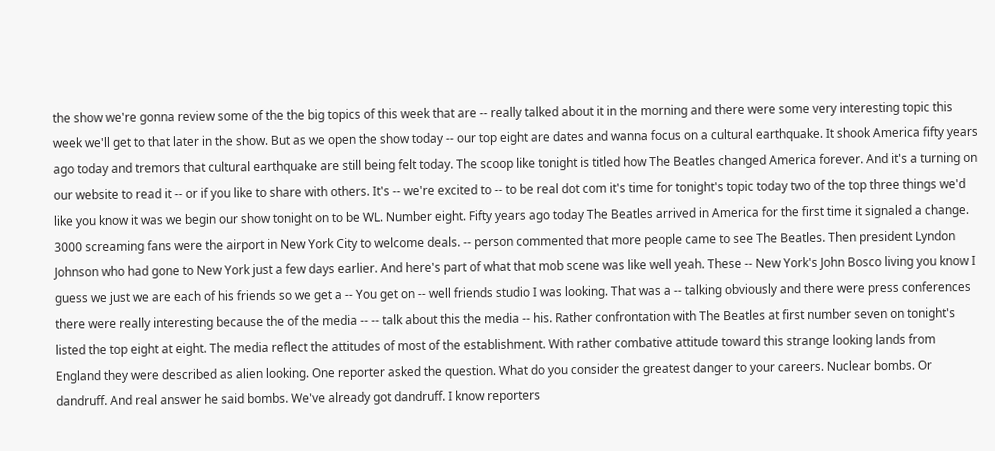the show we're gonna review some of the the big topics of this week that are -- really talked about it in the morning and there were some very interesting topic this week we'll get to that later in the show. But as we open the show today -- our top eight are dates and wanna focus on a cultural earthquake. It shook America fifty years ago today and tremors that cultural earthquake are still being felt today. The scoop like tonight is titled how The Beatles changed America forever. And it's a turning on our website to read it -- or if you like to share with others. It's -- we're excited to -- to be real dot com it's time for tonight's topic today two of the top three things we'd like you know it was we begin our show tonight on to be WL. Number eight. Fifty years ago today The Beatles arrived in America for the first time it signaled a change. 3000 screaming fans were the airport in New York City to welcome deals. -- person commented that more people came to see The Beatles. Then president Lyndon Johnson who had gone to New York just a few days earlier. And here's part of what that mob scene was like well yeah. These -- New York's John Bosco living you know I guess we just we are each of his friends so we get a -- You get on -- well friends studio I was looking. That was a -- talking obviously and there were press conferences there were really interesting because the of the media -- -- talk about this the media -- his. Rather confrontation with The Beatles at first number seven on tonight's listed the top eight at eight. The media reflect the attitudes of most of the establishment. With rather combative attitude toward this strange looking lands from England they were described as alien looking. One reporter asked the question. What do you consider the greatest danger to your careers. Nuclear bombs. Or dandruff. And real answer he said bombs. We've already got dandruff. I know reporters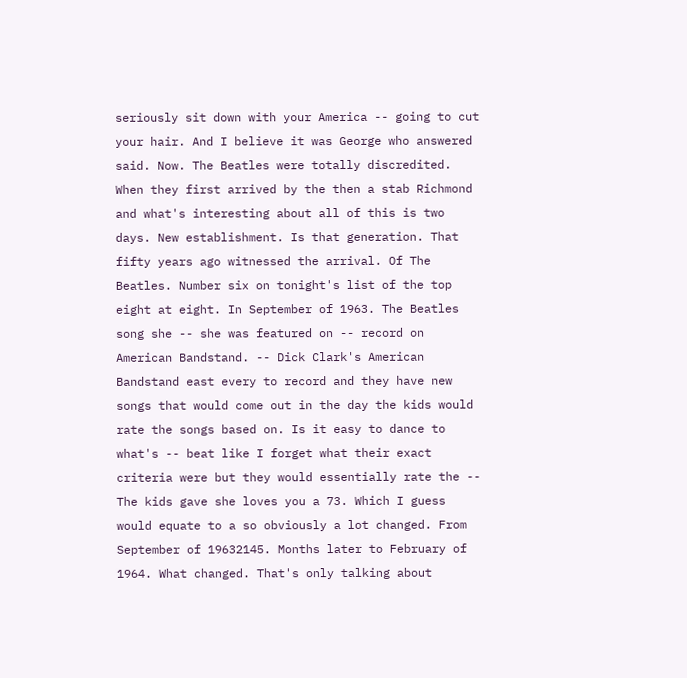seriously sit down with your America -- going to cut your hair. And I believe it was George who answered said. Now. The Beatles were totally discredited. When they first arrived by the then a stab Richmond and what's interesting about all of this is two days. New establishment. Is that generation. That fifty years ago witnessed the arrival. Of The Beatles. Number six on tonight's list of the top eight at eight. In September of 1963. The Beatles song she -- she was featured on -- record on American Bandstand. -- Dick Clark's American Bandstand east every to record and they have new songs that would come out in the day the kids would rate the songs based on. Is it easy to dance to what's -- beat like I forget what their exact criteria were but they would essentially rate the -- The kids gave she loves you a 73. Which I guess would equate to a so obviously a lot changed. From September of 19632145. Months later to February of 1964. What changed. That's only talking about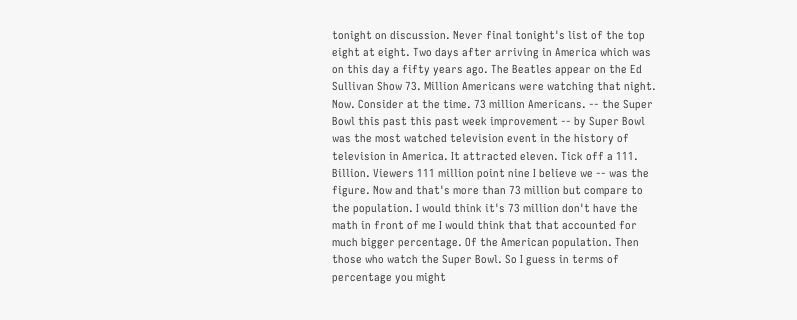tonight on discussion. Never final tonight's list of the top eight at eight. Two days after arriving in America which was on this day a fifty years ago. The Beatles appear on the Ed Sullivan Show 73. Million Americans were watching that night. Now. Consider at the time. 73 million Americans. -- the Super Bowl this past this past week improvement -- by Super Bowl was the most watched television event in the history of television in America. It attracted eleven. Tick off a 111. Billion. Viewers 111 million point nine I believe we -- was the figure. Now and that's more than 73 million but compare to the population. I would think it's 73 million don't have the math in front of me I would think that that accounted for much bigger percentage. Of the American population. Then those who watch the Super Bowl. So I guess in terms of percentage you might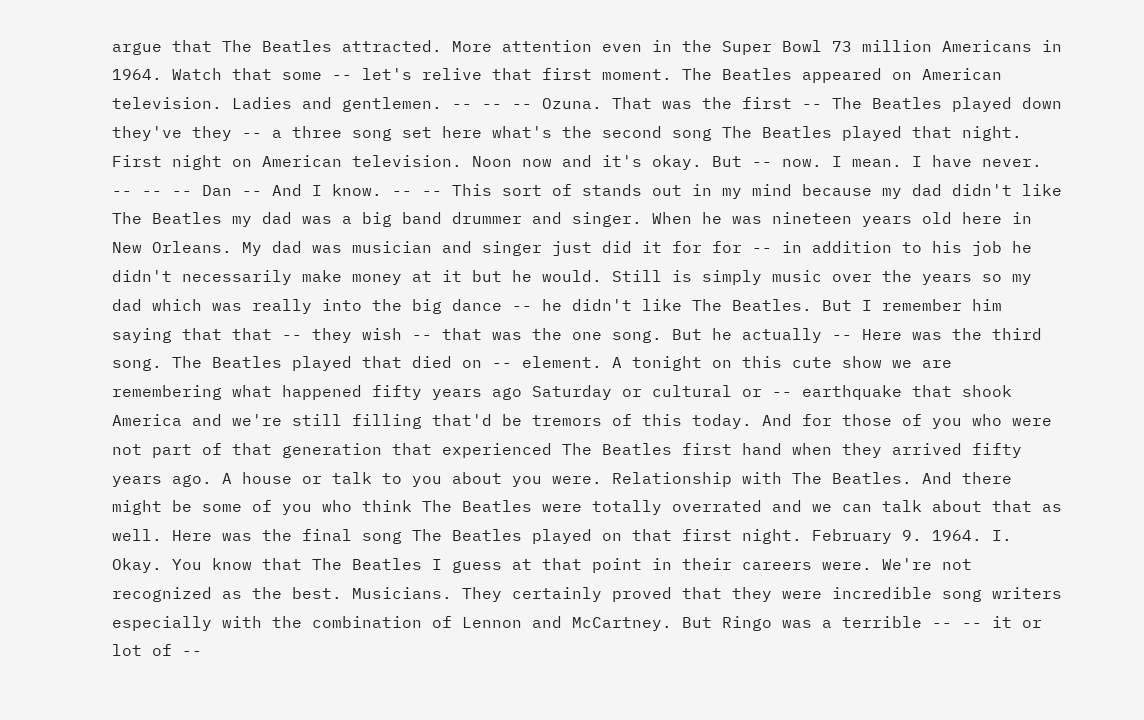argue that The Beatles attracted. More attention even in the Super Bowl 73 million Americans in 1964. Watch that some -- let's relive that first moment. The Beatles appeared on American television. Ladies and gentlemen. -- -- -- Ozuna. That was the first -- The Beatles played down they've they -- a three song set here what's the second song The Beatles played that night. First night on American television. Noon now and it's okay. But -- now. I mean. I have never. -- -- -- Dan -- And I know. -- -- This sort of stands out in my mind because my dad didn't like The Beatles my dad was a big band drummer and singer. When he was nineteen years old here in New Orleans. My dad was musician and singer just did it for for -- in addition to his job he didn't necessarily make money at it but he would. Still is simply music over the years so my dad which was really into the big dance -- he didn't like The Beatles. But I remember him saying that that -- they wish -- that was the one song. But he actually -- Here was the third song. The Beatles played that died on -- element. A tonight on this cute show we are remembering what happened fifty years ago Saturday or cultural or -- earthquake that shook America and we're still filling that'd be tremors of this today. And for those of you who were not part of that generation that experienced The Beatles first hand when they arrived fifty years ago. A house or talk to you about you were. Relationship with The Beatles. And there might be some of you who think The Beatles were totally overrated and we can talk about that as well. Here was the final song The Beatles played on that first night. February 9. 1964. I. Okay. You know that The Beatles I guess at that point in their careers were. We're not recognized as the best. Musicians. They certainly proved that they were incredible song writers especially with the combination of Lennon and McCartney. But Ringo was a terrible -- -- it or lot of --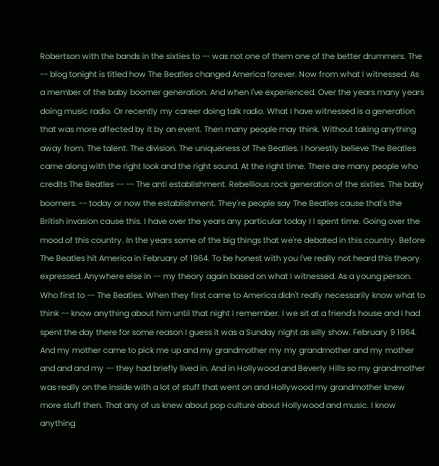Robertson with the bands in the sixties to -- was not one of them one of the better drummers. The -- blog tonight is titled how The Beatles changed America forever. Now from what I witnessed. As a member of the baby boomer generation. And when I've experienced. Over the years many years doing music radio. Or recently my career doing talk radio. What I have witnessed is a generation that was more affected by it by an event. Then many people may think. Without taking anything away from. The talent. The division. The uniqueness of The Beatles. I honestly believe The Beatles came along with the right look and the right sound. At the right time. There are many people who credits The Beatles -- -- The anti establishment. Rebellious rock generation of the sixties. The baby boomers. -- today or now the establishment. They're people say The Beatles cause that's the British invasion cause this. I have over the years any particular today I I spent time. Going over the mood of this country. In the years some of the big things that we're debated in this country. Before The Beatles hit America in February of 1964. To be honest with you I've really not heard this theory expressed. Anywhere else in -- my theory again based on what I witnessed. As a young person. Who first to -- The Beatles. When they first came to America didn't really necessarily know what to think -- know anything about him until that night I remember. I we sit at a friend's house and I had spent the day there for some reason I guess it was a Sunday night as silly show. February 9 1964. And my mother came to pick me up and my grandmother my my grandmother and my mother and and and my -- they had briefly lived in. And in Hollywood and Beverly Hills so my grandmother was really on the inside with a lot of stuff that went on and Hollywood my grandmother knew more stuff then. That any of us knew about pop culture about Hollywood and music. I know anything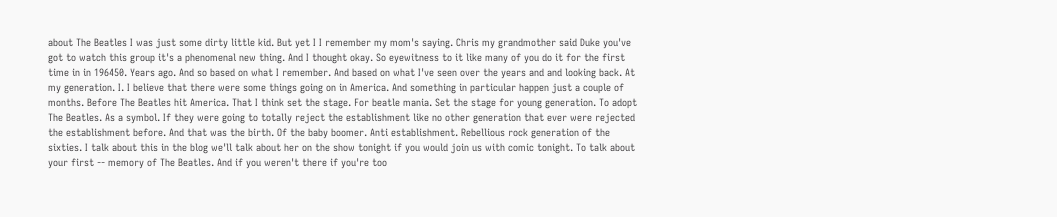about The Beatles I was just some dirty little kid. But yet I I remember my mom's saying. Chris my grandmother said Duke you've got to watch this group it's a phenomenal new thing. And I thought okay. So eyewitness to it like many of you do it for the first time in in 196450. Years ago. And so based on what I remember. And based on what I've seen over the years and and looking back. At my generation. I. I believe that there were some things going on in America. And something in particular happen just a couple of months. Before The Beatles hit America. That I think set the stage. For beatle mania. Set the stage for young generation. To adopt The Beatles. As a symbol. If they were going to totally reject the establishment like no other generation that ever were rejected the establishment before. And that was the birth. Of the baby boomer. Anti establishment. Rebellious rock generation of the sixties. I talk about this in the blog we'll talk about her on the show tonight if you would join us with comic tonight. To talk about your first -- memory of The Beatles. And if you weren't there if you're too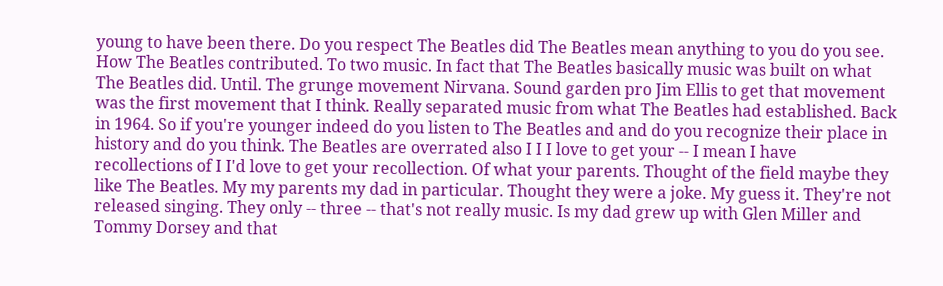young to have been there. Do you respect The Beatles did The Beatles mean anything to you do you see. How The Beatles contributed. To two music. In fact that The Beatles basically music was built on what The Beatles did. Until. The grunge movement Nirvana. Sound garden pro Jim Ellis to get that movement was the first movement that I think. Really separated music from what The Beatles had established. Back in 1964. So if you're younger indeed do you listen to The Beatles and and do you recognize their place in history and do you think. The Beatles are overrated also I I I love to get your -- I mean I have recollections of I I'd love to get your recollection. Of what your parents. Thought of the field maybe they like The Beatles. My my parents my dad in particular. Thought they were a joke. My guess it. They're not released singing. They only -- three -- that's not really music. Is my dad grew up with Glen Miller and Tommy Dorsey and that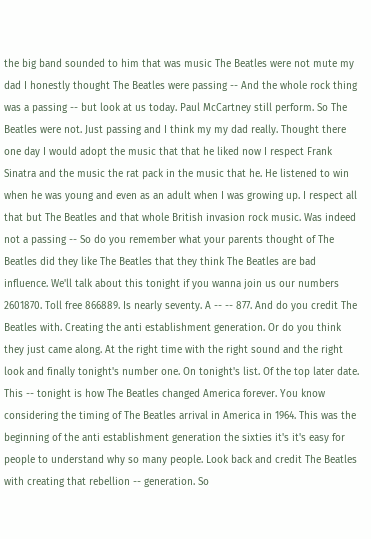the big band sounded to him that was music The Beatles were not mute my dad I honestly thought The Beatles were passing -- And the whole rock thing was a passing -- but look at us today. Paul McCartney still perform. So The Beatles were not. Just passing and I think my my dad really. Thought there one day I would adopt the music that that he liked now I respect Frank Sinatra and the music the rat pack in the music that he. He listened to win when he was young and even as an adult when I was growing up. I respect all that but The Beatles and that whole British invasion rock music. Was indeed not a passing -- So do you remember what your parents thought of The Beatles did they like The Beatles that they think The Beatles are bad influence. We'll talk about this tonight if you wanna join us our numbers 2601870. Toll free 866889. Is nearly seventy. A -- -- 877. And do you credit The Beatles with. Creating the anti establishment generation. Or do you think they just came along. At the right time with the right sound and the right look and finally tonight's number one. On tonight's list. Of the top later date. This -- tonight is how The Beatles changed America forever. You know considering the timing of The Beatles arrival in America in 1964. This was the beginning of the anti establishment generation the sixties it's it's easy for people to understand why so many people. Look back and credit The Beatles with creating that rebellion -- generation. So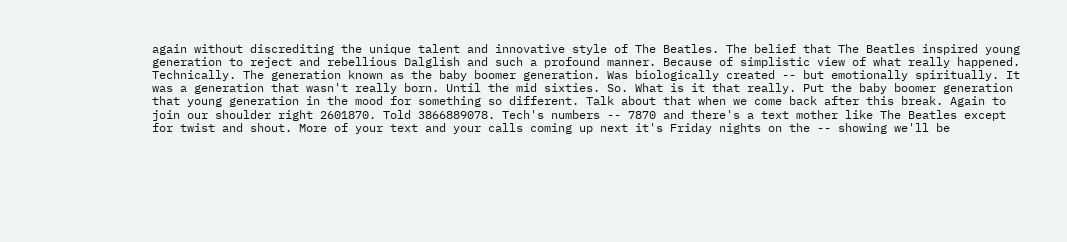again without discrediting the unique talent and innovative style of The Beatles. The belief that The Beatles inspired young generation to reject and rebellious Dalglish and such a profound manner. Because of simplistic view of what really happened. Technically. The generation known as the baby boomer generation. Was biologically created -- but emotionally spiritually. It was a generation that wasn't really born. Until the mid sixties. So. What is it that really. Put the baby boomer generation that young generation in the mood for something so different. Talk about that when we come back after this break. Again to join our shoulder right 2601870. Told 3866889078. Tech's numbers -- 7870 and there's a text mother like The Beatles except for twist and shout. More of your text and your calls coming up next it's Friday nights on the -- showing we'll be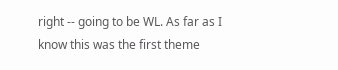right -- going to be WL. As far as I know this was the first theme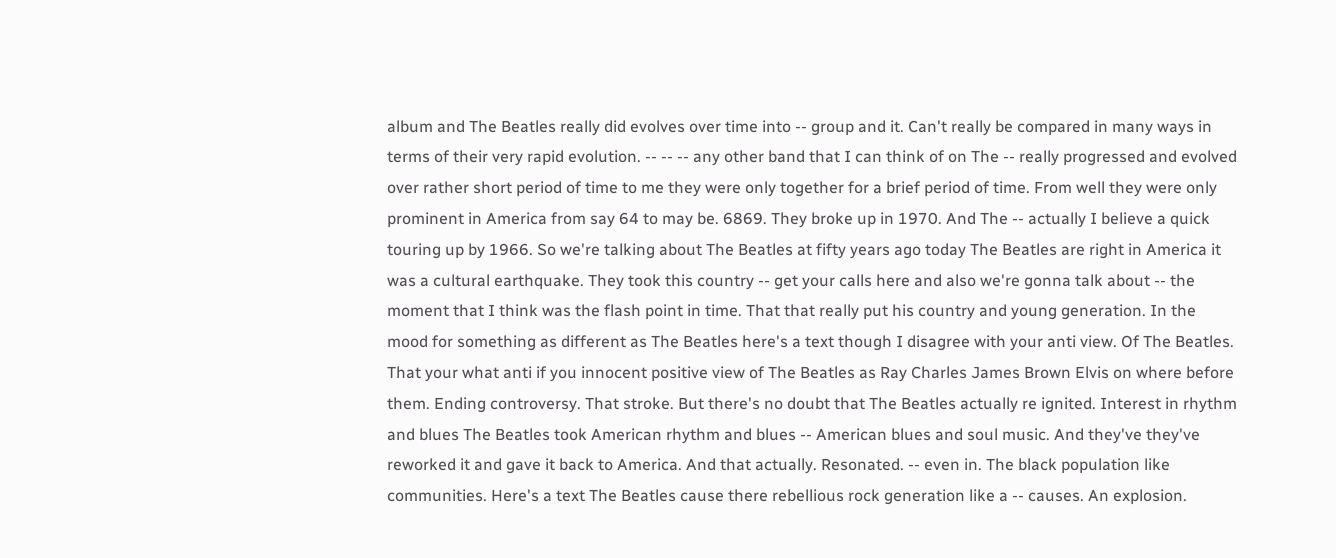album and The Beatles really did evolves over time into -- group and it. Can't really be compared in many ways in terms of their very rapid evolution. -- -- -- any other band that I can think of on The -- really progressed and evolved over rather short period of time to me they were only together for a brief period of time. From well they were only prominent in America from say 64 to may be. 6869. They broke up in 1970. And The -- actually I believe a quick touring up by 1966. So we're talking about The Beatles at fifty years ago today The Beatles are right in America it was a cultural earthquake. They took this country -- get your calls here and also we're gonna talk about -- the moment that I think was the flash point in time. That that really put his country and young generation. In the mood for something as different as The Beatles here's a text though I disagree with your anti view. Of The Beatles. That your what anti if you innocent positive view of The Beatles as Ray Charles James Brown Elvis on where before them. Ending controversy. That stroke. But there's no doubt that The Beatles actually re ignited. Interest in rhythm and blues The Beatles took American rhythm and blues -- American blues and soul music. And they've they've reworked it and gave it back to America. And that actually. Resonated. -- even in. The black population like communities. Here's a text The Beatles cause there rebellious rock generation like a -- causes. An explosion.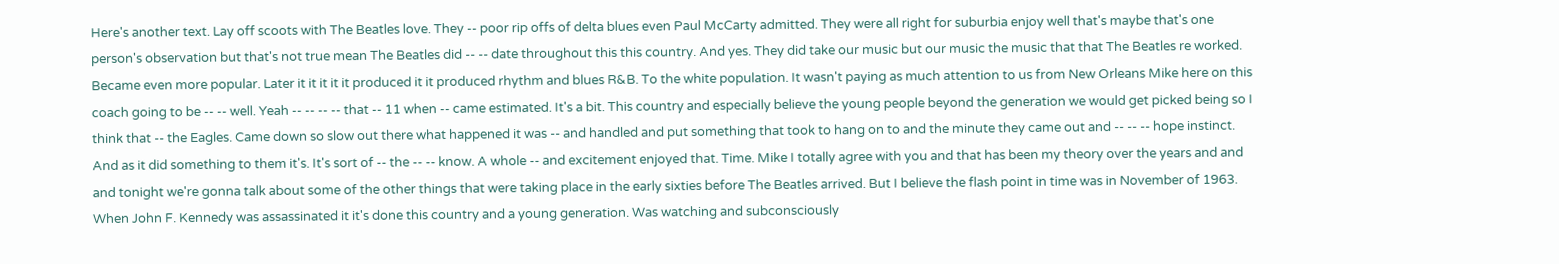Here's another text. Lay off scoots with The Beatles love. They -- poor rip offs of delta blues even Paul McCarty admitted. They were all right for suburbia enjoy well that's maybe that's one person's observation but that's not true mean The Beatles did -- -- date throughout this this country. And yes. They did take our music but our music the music that that The Beatles re worked. Became even more popular. Later it it it it it produced it it produced rhythm and blues R&B. To the white population. It wasn't paying as much attention to us from New Orleans Mike here on this coach going to be -- -- well. Yeah -- -- -- -- that -- 11 when -- came estimated. It's a bit. This country and especially believe the young people beyond the generation we would get picked being so I think that -- the Eagles. Came down so slow out there what happened it was -- and handled and put something that took to hang on to and the minute they came out and -- -- -- hope instinct. And as it did something to them it's. It's sort of -- the -- -- know. A whole -- and excitement enjoyed that. Time. Mike I totally agree with you and that has been my theory over the years and and and tonight we're gonna talk about some of the other things that were taking place in the early sixties before The Beatles arrived. But I believe the flash point in time was in November of 1963. When John F. Kennedy was assassinated it it's done this country and a young generation. Was watching and subconsciously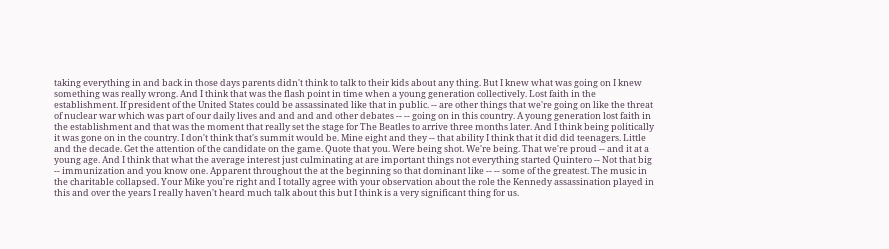taking everything in and back in those days parents didn't think to talk to their kids about any thing. But I knew what was going on I knew something was really wrong. And I think that was the flash point in time when a young generation collectively. Lost faith in the establishment. If president of the United States could be assassinated like that in public. -- are other things that we're going on like the threat of nuclear war which was part of our daily lives and and and and other debates -- -- going on in this country. A young generation lost faith in the establishment and that was the moment that really set the stage for The Beatles to arrive three months later. And I think being politically it was gone on in the country. I don't think that's summit would be. Mine eight and they -- that ability I think that it did did teenagers. Little and the decade. Get the attention of the candidate on the game. Quote that you. Were being shot. We're being. That we're proud -- and it at a young age. And I think that what the average interest just culminating at are important things not everything started Quintero -- Not that big -- immunization and you know one. Apparent throughout the at the beginning so that dominant like -- -- some of the greatest. The music in the charitable collapsed. Your Mike you're right and I totally agree with your observation about the role the Kennedy assassination played in this and over the years I really haven't heard much talk about this but I think is a very significant thing for us.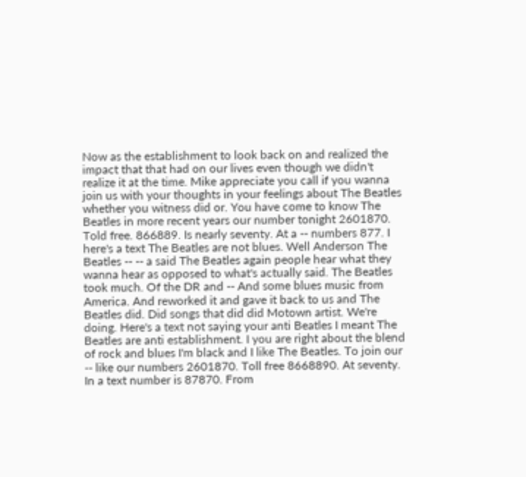Now as the establishment to look back on and realized the impact that that had on our lives even though we didn't realize it at the time. Mike appreciate you call if you wanna join us with your thoughts in your feelings about The Beatles whether you witness did or. You have come to know The Beatles in more recent years our number tonight 2601870. Told free. 866889. Is nearly seventy. At a -- numbers 877. I here's a text The Beatles are not blues. Well Anderson The Beatles -- -- a said The Beatles again people hear what they wanna hear as opposed to what's actually said. The Beatles took much. Of the DR and -- And some blues music from America. And reworked it and gave it back to us and The Beatles did. Did songs that did did Motown artist. We're doing. Here's a text not saying your anti Beatles I meant The Beatles are anti establishment. I you are right about the blend of rock and blues I'm black and I like The Beatles. To join our -- like our numbers 2601870. Toll free 8668890. At seventy. In a text number is 87870. From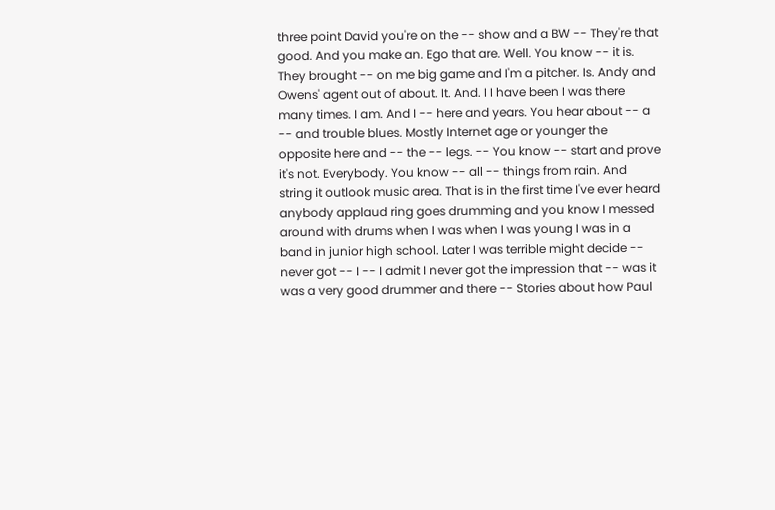three point David you're on the -- show and a BW -- They're that good. And you make an. Ego that are. Well. You know -- it is. They brought -- on me big game and I'm a pitcher. Is. Andy and Owens' agent out of about. It. And. I I have been I was there many times. I am. And I -- here and years. You hear about -- a -- and trouble blues. Mostly Internet age or younger the opposite here and -- the -- legs. -- You know -- start and prove it's not. Everybody. You know -- all -- things from rain. And string it outlook music area. That is in the first time I've ever heard anybody applaud ring goes drumming and you know I messed around with drums when I was when I was young I was in a band in junior high school. Later I was terrible might decide -- never got -- I -- I admit I never got the impression that -- was it was a very good drummer and there -- Stories about how Paul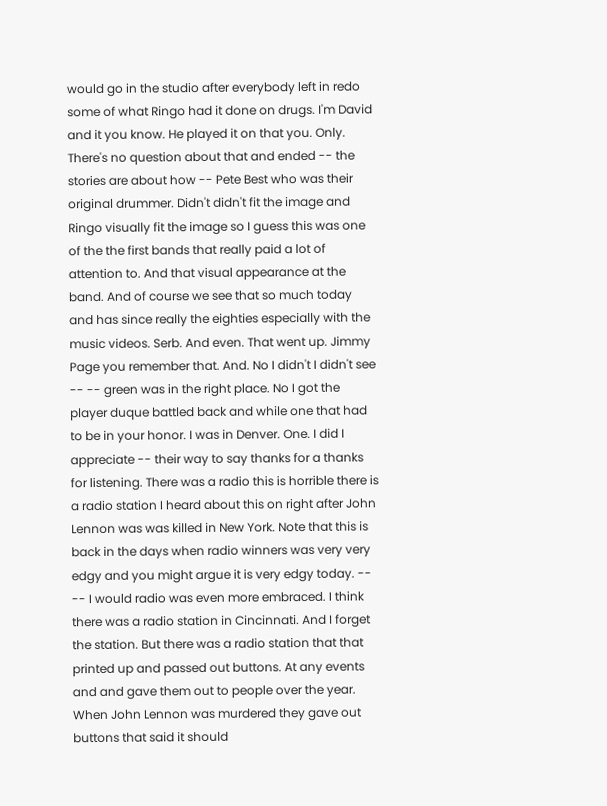would go in the studio after everybody left in redo some of what Ringo had it done on drugs. I'm David and it you know. He played it on that you. Only. There's no question about that and ended -- the stories are about how -- Pete Best who was their original drummer. Didn't didn't fit the image and Ringo visually fit the image so I guess this was one of the the first bands that really paid a lot of attention to. And that visual appearance at the band. And of course we see that so much today and has since really the eighties especially with the music videos. Serb. And even. That went up. Jimmy Page you remember that. And. No I didn't I didn't see -- -- green was in the right place. No I got the player duque battled back and while one that had to be in your honor. I was in Denver. One. I did I appreciate -- their way to say thanks for a thanks for listening. There was a radio this is horrible there is a radio station I heard about this on right after John Lennon was was killed in New York. Note that this is back in the days when radio winners was very very edgy and you might argue it is very edgy today. -- -- I would radio was even more embraced. I think there was a radio station in Cincinnati. And I forget the station. But there was a radio station that that printed up and passed out buttons. At any events and and gave them out to people over the year. When John Lennon was murdered they gave out buttons that said it should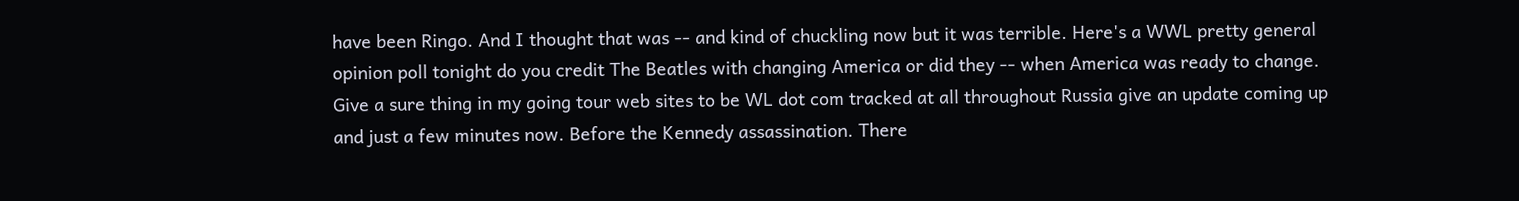have been Ringo. And I thought that was -- and kind of chuckling now but it was terrible. Here's a WWL pretty general opinion poll tonight do you credit The Beatles with changing America or did they -- when America was ready to change. Give a sure thing in my going tour web sites to be WL dot com tracked at all throughout Russia give an update coming up and just a few minutes now. Before the Kennedy assassination. There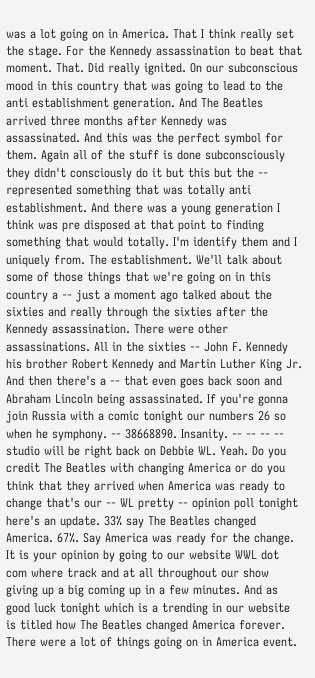was a lot going on in America. That I think really set the stage. For the Kennedy assassination to beat that moment. That. Did really ignited. On our subconscious mood in this country that was going to lead to the anti establishment generation. And The Beatles arrived three months after Kennedy was assassinated. And this was the perfect symbol for them. Again all of the stuff is done subconsciously they didn't consciously do it but this but the -- represented something that was totally anti establishment. And there was a young generation I think was pre disposed at that point to finding something that would totally. I'm identify them and I uniquely from. The establishment. We'll talk about some of those things that we're going on in this country a -- just a moment ago talked about the sixties and really through the sixties after the Kennedy assassination. There were other assassinations. All in the sixties -- John F. Kennedy his brother Robert Kennedy and Martin Luther King Jr. And then there's a -- that even goes back soon and Abraham Lincoln being assassinated. If you're gonna join Russia with a comic tonight our numbers 26 so when he symphony. -- 38668890. Insanity. -- -- -- -- studio will be right back on Debbie WL. Yeah. Do you credit The Beatles with changing America or do you think that they arrived when America was ready to change that's our -- WL pretty -- opinion poll tonight here's an update. 33% say The Beatles changed America. 67%. Say America was ready for the change. It is your opinion by going to our website WWL dot com where track and at all throughout our show giving up a big coming up in a few minutes. And as good luck tonight which is a trending in our website is titled how The Beatles changed America forever. There were a lot of things going on in America event.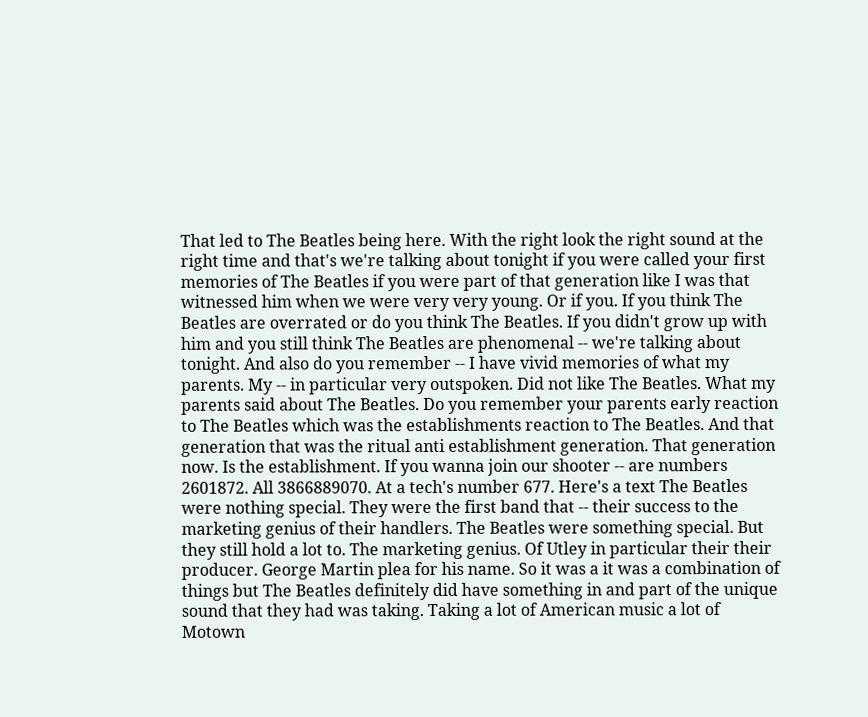That led to The Beatles being here. With the right look the right sound at the right time and that's we're talking about tonight if you were called your first memories of The Beatles if you were part of that generation like I was that witnessed him when we were very very young. Or if you. If you think The Beatles are overrated or do you think The Beatles. If you didn't grow up with him and you still think The Beatles are phenomenal -- we're talking about tonight. And also do you remember -- I have vivid memories of what my parents. My -- in particular very outspoken. Did not like The Beatles. What my parents said about The Beatles. Do you remember your parents early reaction to The Beatles which was the establishments reaction to The Beatles. And that generation that was the ritual anti establishment generation. That generation now. Is the establishment. If you wanna join our shooter -- are numbers 2601872. All 3866889070. At a tech's number 677. Here's a text The Beatles were nothing special. They were the first band that -- their success to the marketing genius of their handlers. The Beatles were something special. But they still hold a lot to. The marketing genius. Of Utley in particular their their producer. George Martin plea for his name. So it was a it was a combination of things but The Beatles definitely did have something in and part of the unique sound that they had was taking. Taking a lot of American music a lot of Motown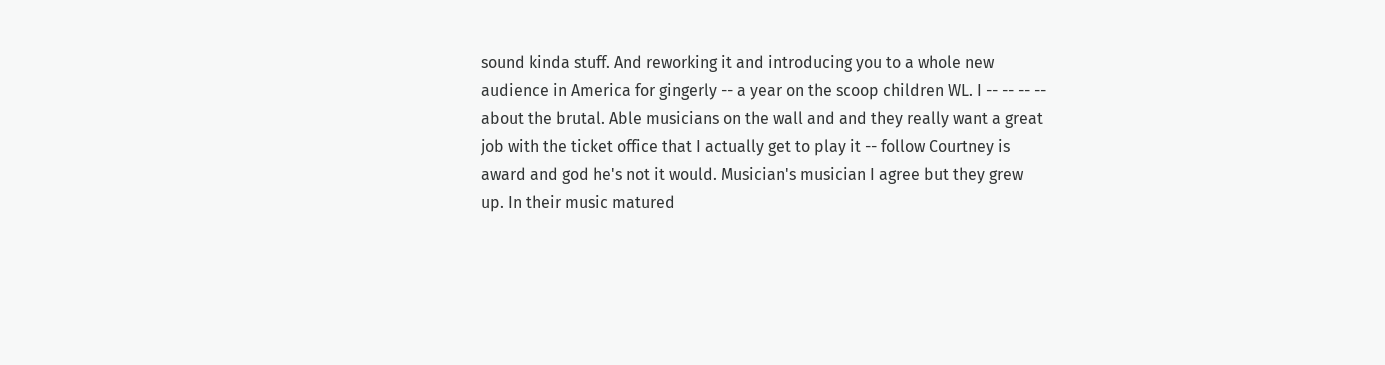sound kinda stuff. And reworking it and introducing you to a whole new audience in America for gingerly -- a year on the scoop children WL. I -- -- -- -- about the brutal. Able musicians on the wall and and they really want a great job with the ticket office that I actually get to play it -- follow Courtney is award and god he's not it would. Musician's musician I agree but they grew up. In their music matured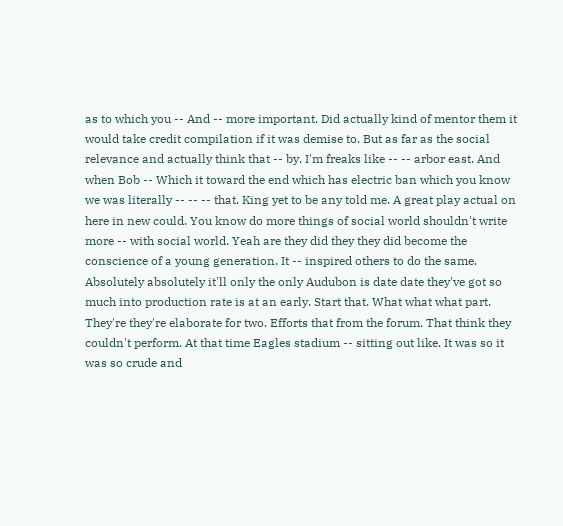as to which you -- And -- more important. Did actually kind of mentor them it would take credit compilation if it was demise to. But as far as the social relevance and actually think that -- by. I'm freaks like -- -- arbor east. And when Bob -- Which it toward the end which has electric ban which you know we was literally -- -- -- that. King yet to be any told me. A great play actual on here in new could. You know do more things of social world shouldn't write more -- with social world. Yeah are they did they they did become the conscience of a young generation. It -- inspired others to do the same. Absolutely absolutely it'll only the only Audubon is date date they've got so much into production rate is at an early. Start that. What what what part. They're they're elaborate for two. Efforts that from the forum. That think they couldn't perform. At that time Eagles stadium -- sitting out like. It was so it was so crude and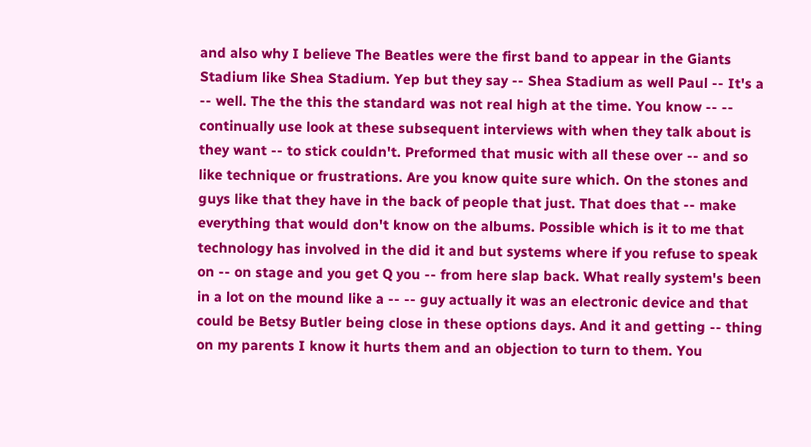and also why I believe The Beatles were the first band to appear in the Giants Stadium like Shea Stadium. Yep but they say -- Shea Stadium as well Paul -- It's a -- well. The the this the standard was not real high at the time. You know -- -- continually use look at these subsequent interviews with when they talk about is they want -- to stick couldn't. Preformed that music with all these over -- and so like technique or frustrations. Are you know quite sure which. On the stones and guys like that they have in the back of people that just. That does that -- make everything that would don't know on the albums. Possible which is it to me that technology has involved in the did it and but systems where if you refuse to speak on -- on stage and you get Q you -- from here slap back. What really system's been in a lot on the mound like a -- -- guy actually it was an electronic device and that could be Betsy Butler being close in these options days. And it and getting -- thing on my parents I know it hurts them and an objection to turn to them. You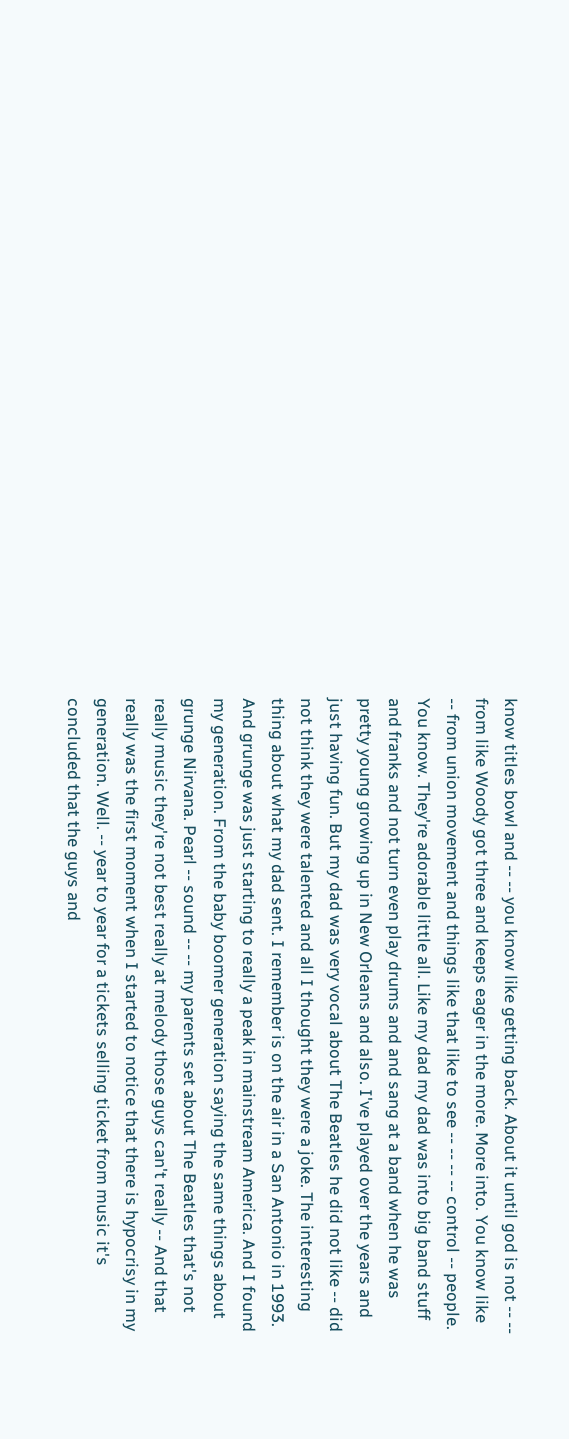know titles bowl and -- -- you know like getting back. About it until god is not -- -- from like Woody got three and keeps eager in the more. More into. You know like -- from union movement and things like that like to see -- -- -- -- control -- people. You know. They're adorable little all. Like my dad my dad was into big band stuff and franks and not turn even play drums and and sang at a band when he was pretty young growing up in New Orleans and also. I've played over the years and just having fun. But my dad was very vocal about The Beatles he did not like -- did not think they were talented and all I thought they were a joke. The interesting thing about what my dad sent. I remember is on the air in a San Antonio in 1993. And grunge was just starting to really a peak in mainstream America. And I found my generation. From the baby boomer generation saying the same things about grunge Nirvana. Pearl -- sound -- -- my parents set about The Beatles that's not really music they're not best really at melody those guys can't really -- And that really was the first moment when I started to notice that there is hypocrisy in my generation. Well. -- year to year for a tickets selling ticket from music it's concluded that the guys and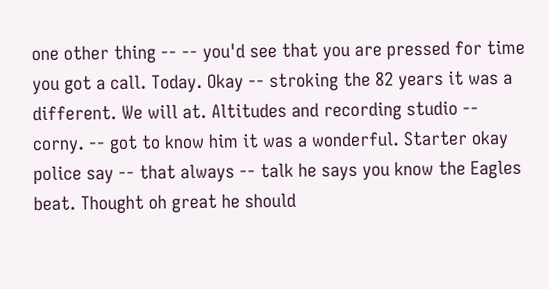one other thing -- -- you'd see that you are pressed for time you got a call. Today. Okay -- stroking the 82 years it was a different. We will at. Altitudes and recording studio -- corny. -- got to know him it was a wonderful. Starter okay police say -- that always -- talk he says you know the Eagles beat. Thought oh great he should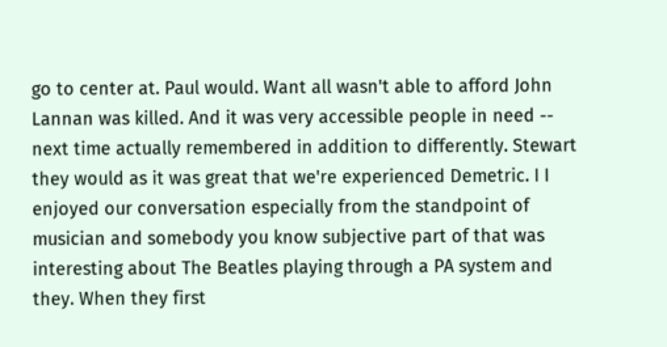go to center at. Paul would. Want all wasn't able to afford John Lannan was killed. And it was very accessible people in need -- next time actually remembered in addition to differently. Stewart they would as it was great that we're experienced Demetric. I I enjoyed our conversation especially from the standpoint of musician and somebody you know subjective part of that was interesting about The Beatles playing through a PA system and they. When they first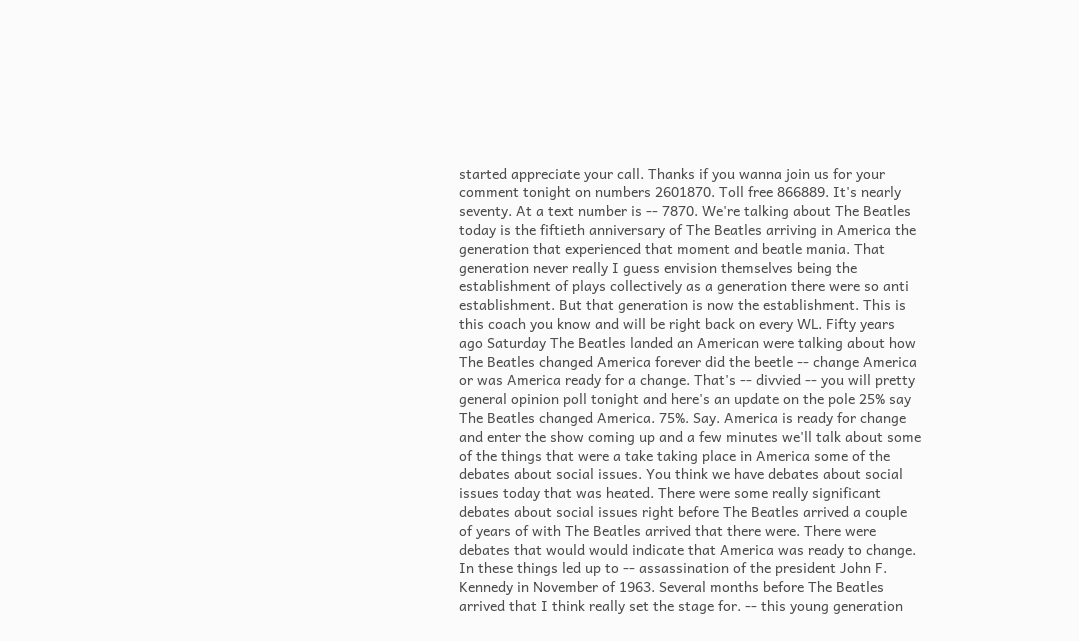started appreciate your call. Thanks if you wanna join us for your comment tonight on numbers 2601870. Toll free 866889. It's nearly seventy. At a text number is -- 7870. We're talking about The Beatles today is the fiftieth anniversary of The Beatles arriving in America the generation that experienced that moment and beatle mania. That generation never really I guess envision themselves being the establishment of plays collectively as a generation there were so anti establishment. But that generation is now the establishment. This is this coach you know and will be right back on every WL. Fifty years ago Saturday The Beatles landed an American were talking about how The Beatles changed America forever did the beetle -- change America or was America ready for a change. That's -- divvied -- you will pretty general opinion poll tonight and here's an update on the pole 25% say The Beatles changed America. 75%. Say. America is ready for change and enter the show coming up and a few minutes we'll talk about some of the things that were a take taking place in America some of the debates about social issues. You think we have debates about social issues today that was heated. There were some really significant debates about social issues right before The Beatles arrived a couple of years of with The Beatles arrived that there were. There were debates that would would indicate that America was ready to change. In these things led up to -- assassination of the president John F. Kennedy in November of 1963. Several months before The Beatles arrived that I think really set the stage for. -- this young generation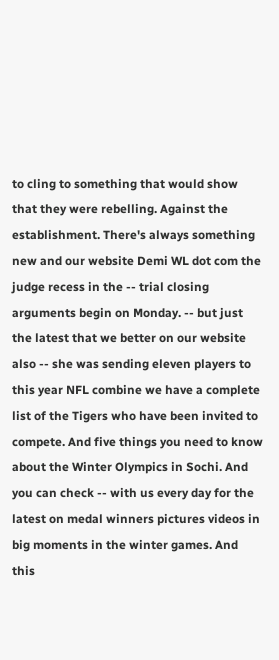to cling to something that would show that they were rebelling. Against the establishment. There's always something new and our website Demi WL dot com the judge recess in the -- trial closing arguments begin on Monday. -- but just the latest that we better on our website also -- she was sending eleven players to this year NFL combine we have a complete list of the Tigers who have been invited to compete. And five things you need to know about the Winter Olympics in Sochi. And you can check -- with us every day for the latest on medal winners pictures videos in big moments in the winter games. And this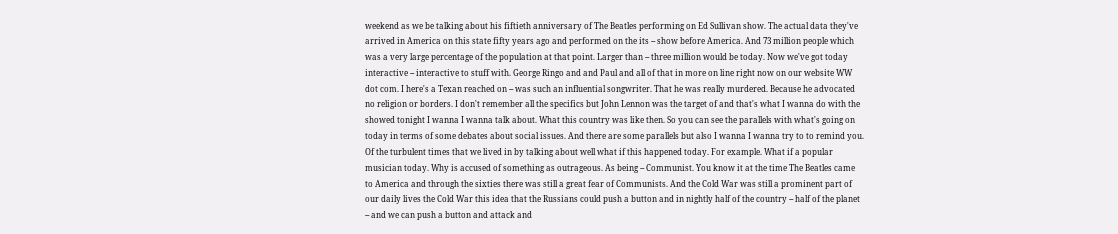weekend as we be talking about his fiftieth anniversary of The Beatles performing on Ed Sullivan show. The actual data they've arrived in America on this state fifty years ago and performed on the its -- show before America. And 73 million people which was a very large percentage of the population at that point. Larger than -- three million would be today. Now we've got today interactive -- interactive to stuff with. George Ringo and and Paul and all of that in more on line right now on our website WW dot com. I here's a Texan reached on -- was such an influential songwriter. That he was really murdered. Because he advocated no religion or borders. I don't remember all the specifics but John Lennon was the target of and that's what I wanna do with the showed tonight I wanna I wanna talk about. What this country was like then. So you can see the parallels with what's going on today in terms of some debates about social issues. And there are some parallels but also I wanna I wanna try to to remind you. Of the turbulent times that we lived in by talking about well what if this happened today. For example. What if a popular musician today. Why is accused of something as outrageous. As being -- Communist. You know it at the time The Beatles came to America and through the sixties there was still a great fear of Communists. And the Cold War was still a prominent part of our daily lives the Cold War this idea that the Russians could push a button and in nightly half of the country -- half of the planet -- and we can push a button and attack and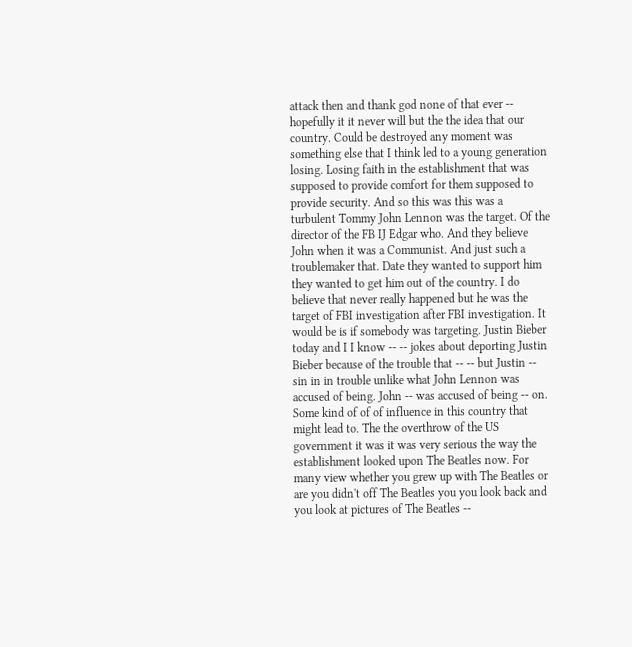attack then and thank god none of that ever -- hopefully it it never will but the the idea that our country. Could be destroyed any moment was something else that I think led to a young generation losing. Losing faith in the establishment that was supposed to provide comfort for them supposed to provide security. And so this was this was a turbulent Tommy John Lennon was the target. Of the director of the FB IJ Edgar who. And they believe John when it was a Communist. And just such a troublemaker that. Date they wanted to support him they wanted to get him out of the country. I do believe that never really happened but he was the target of FBI investigation after FBI investigation. It would be is if somebody was targeting. Justin Bieber today and I I know -- -- jokes about deporting Justin Bieber because of the trouble that -- -- but Justin -- sin in in trouble unlike what John Lennon was accused of being. John -- was accused of being -- on. Some kind of of of influence in this country that might lead to. The the overthrow of the US government it was it was very serious the way the establishment looked upon The Beatles now. For many view whether you grew up with The Beatles or are you didn't off The Beatles you you look back and you look at pictures of The Beatles --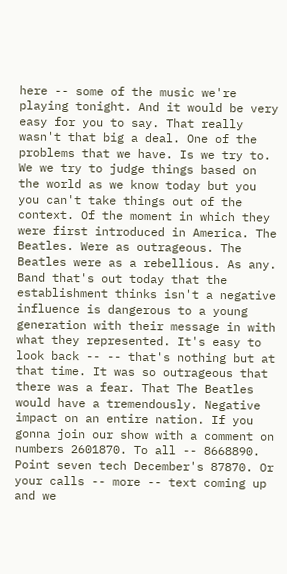here -- some of the music we're playing tonight. And it would be very easy for you to say. That really wasn't that big a deal. One of the problems that we have. Is we try to. We we try to judge things based on the world as we know today but you you can't take things out of the context. Of the moment in which they were first introduced in America. The Beatles. Were as outrageous. The Beatles were as a rebellious. As any. Band that's out today that the establishment thinks isn't a negative influence is dangerous to a young generation with their message in with what they represented. It's easy to look back -- -- that's nothing but at that time. It was so outrageous that there was a fear. That The Beatles would have a tremendously. Negative impact on an entire nation. If you gonna join our show with a comment on numbers 2601870. To all -- 8668890. Point seven tech December's 87870. Or your calls -- more -- text coming up and we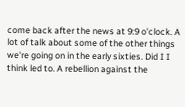come back after the news at 9:9 o'clock. A lot of talk about some of the other things we're going on in the early sixties. Did I I think led to. A rebellion against the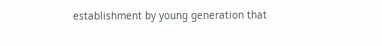establishment by young generation that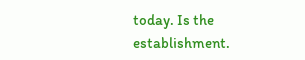today. Is the establishment.